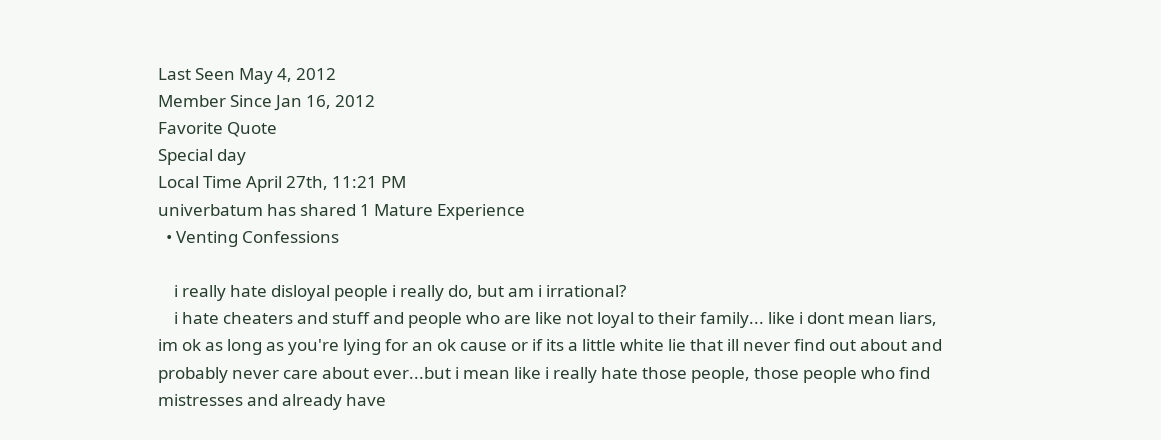Last Seen May 4, 2012
Member Since Jan 16, 2012
Favorite Quote
Special day
Local Time April 27th, 11:21 PM
univerbatum has shared 1 Mature Experience
  • Venting Confessions

    i really hate disloyal people i really do, but am i irrational?
    i hate cheaters and stuff and people who are like not loyal to their family... like i dont mean liars, im ok as long as you're lying for an ok cause or if its a little white lie that ill never find out about and probably never care about ever...but i mean like i really hate those people, those people who find mistresses and already have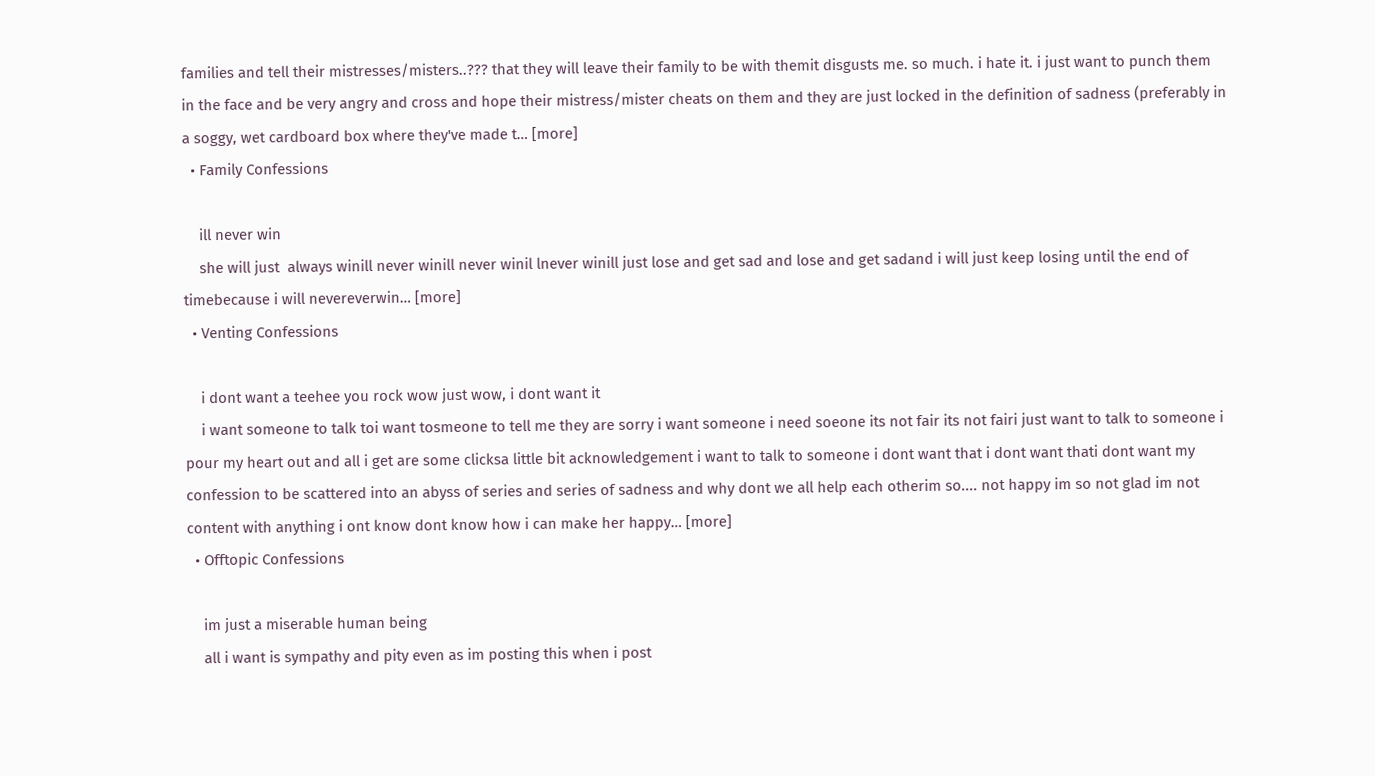families and tell their mistresses/misters..??? that they will leave their family to be with themit disgusts me. so much. i hate it. i just want to punch them in the face and be very angry and cross and hope their mistress/mister cheats on them and they are just locked in the definition of sadness (preferably in a soggy, wet cardboard box where they've made t… [more]
  • Family Confessions

    ill never win
    she will just  always winill never winill never winil lnever winill just lose and get sad and lose and get sadand i will just keep losing until the end of timebecause i will nevereverwin… [more]
  • Venting Confessions

    i dont want a teehee you rock wow just wow, i dont want it
    i want someone to talk toi want tosmeone to tell me they are sorry i want someone i need soeone its not fair its not fairi just want to talk to someone i pour my heart out and all i get are some clicksa little bit acknowledgement i want to talk to someone i dont want that i dont want thati dont want my confession to be scattered into an abyss of series and series of sadness and why dont we all help each otherim so.... not happy im so not glad im not content with anything i ont know dont know how i can make her happy… [more]
  • Offtopic Confessions

    im just a miserable human being
    all i want is sympathy and pity even as im posting this when i post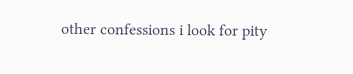other confessions i look for pity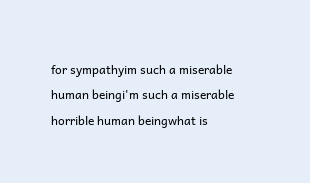for sympathyim such a miserable human beingi'm such a miserable horrible human beingwhat is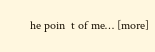he poin  t of me… [more]